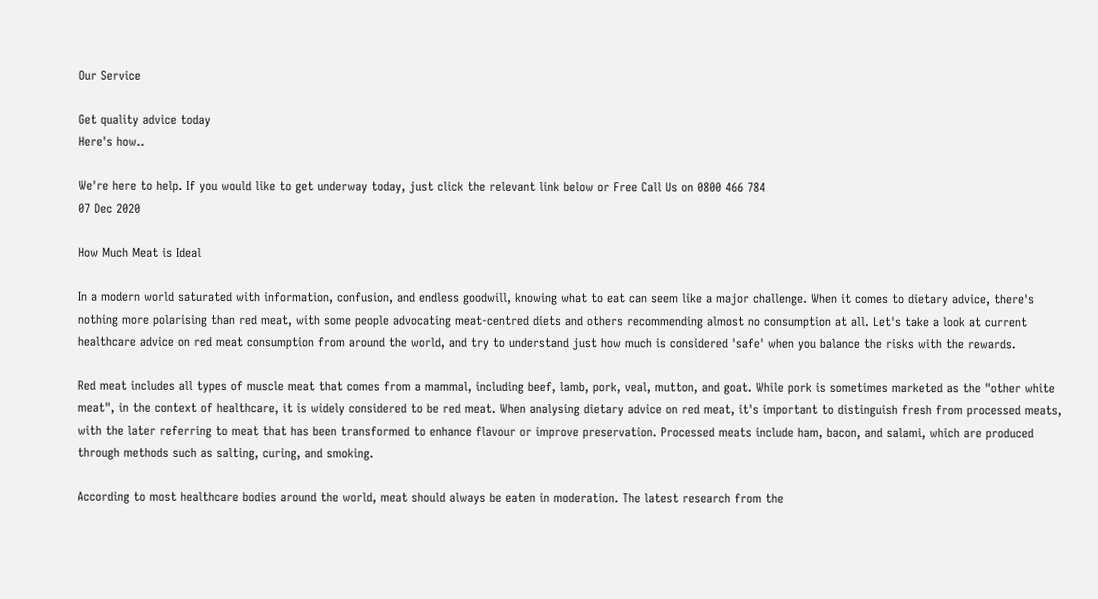Our Service

Get quality advice today
Here's how..

We're here to help. If you would like to get underway today, just click the relevant link below or Free Call Us on 0800 466 784
07 Dec 2020

How Much Meat is Ideal

In a modern world saturated with information, confusion, and endless goodwill, knowing what to eat can seem like a major challenge. When it comes to dietary advice, there's nothing more polarising than red meat, with some people advocating meat-centred diets and others recommending almost no consumption at all. Let's take a look at current healthcare advice on red meat consumption from around the world, and try to understand just how much is considered 'safe' when you balance the risks with the rewards.

Red meat includes all types of muscle meat that comes from a mammal, including beef, lamb, pork, veal, mutton, and goat. While pork is sometimes marketed as the "other white meat", in the context of healthcare, it is widely considered to be red meat. When analysing dietary advice on red meat, it's important to distinguish fresh from processed meats, with the later referring to meat that has been transformed to enhance flavour or improve preservation. Processed meats include ham, bacon, and salami, which are produced through methods such as salting, curing, and smoking.

According to most healthcare bodies around the world, meat should always be eaten in moderation. The latest research from the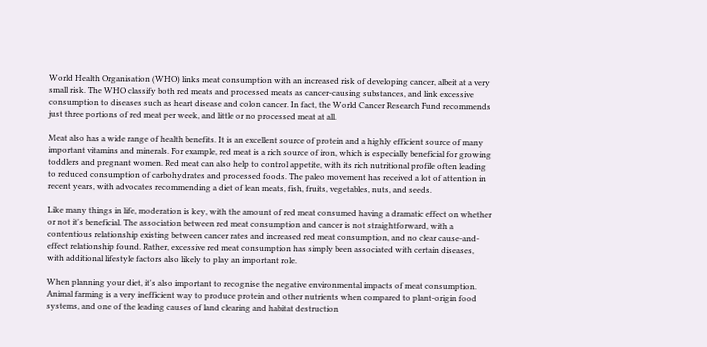World Health Organisation (WHO) links meat consumption with an increased risk of developing cancer, albeit at a very small risk. The WHO classify both red meats and processed meats as cancer-causing substances, and link excessive consumption to diseases such as heart disease and colon cancer. In fact, the World Cancer Research Fund recommends just three portions of red meat per week, and little or no processed meat at all.

Meat also has a wide range of health benefits. It is an excellent source of protein and a highly efficient source of many important vitamins and minerals. For example, red meat is a rich source of iron, which is especially beneficial for growing toddlers and pregnant women. Red meat can also help to control appetite, with its rich nutritional profile often leading to reduced consumption of carbohydrates and processed foods. The paleo movement has received a lot of attention in recent years, with advocates recommending a diet of lean meats, fish, fruits, vegetables, nuts, and seeds.

Like many things in life, moderation is key, with the amount of red meat consumed having a dramatic effect on whether or not it's beneficial. The association between red meat consumption and cancer is not straightforward, with a contentious relationship existing between cancer rates and increased red meat consumption, and no clear cause-and-effect relationship found. Rather, excessive red meat consumption has simply been associated with certain diseases, with additional lifestyle factors also likely to play an important role.

When planning your diet, it's also important to recognise the negative environmental impacts of meat consumption. Animal farming is a very inefficient way to produce protein and other nutrients when compared to plant-origin food systems, and one of the leading causes of land clearing and habitat destruction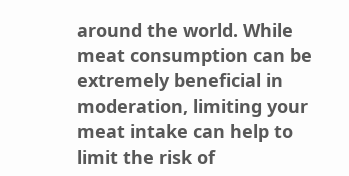around the world. While meat consumption can be extremely beneficial in moderation, limiting your meat intake can help to limit the risk of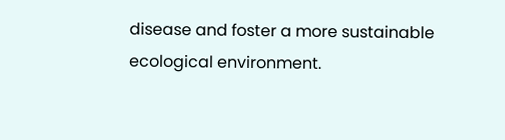disease and foster a more sustainable ecological environment.